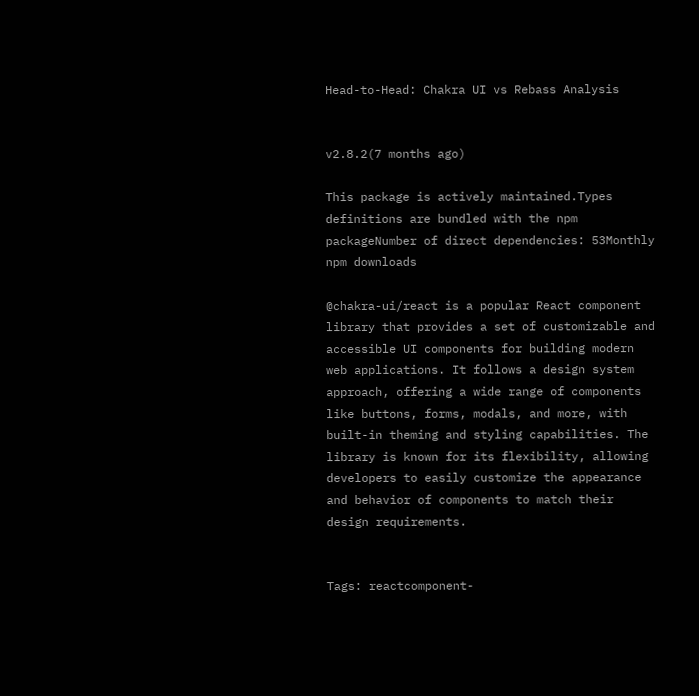Head-to-Head: Chakra UI vs Rebass Analysis


v2.8.2(7 months ago)

This package is actively maintained.Types definitions are bundled with the npm packageNumber of direct dependencies: 53Monthly npm downloads

@chakra-ui/react is a popular React component library that provides a set of customizable and accessible UI components for building modern web applications. It follows a design system approach, offering a wide range of components like buttons, forms, modals, and more, with built-in theming and styling capabilities. The library is known for its flexibility, allowing developers to easily customize the appearance and behavior of components to match their design requirements.


Tags: reactcomponent-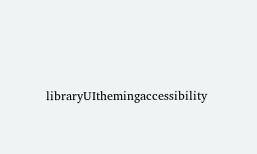libraryUIthemingaccessibility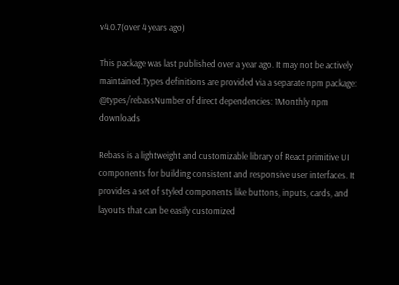v4.0.7(over 4 years ago)

This package was last published over a year ago. It may not be actively maintained.Types definitions are provided via a separate npm package: @types/rebassNumber of direct dependencies: 1Monthly npm downloads

Rebass is a lightweight and customizable library of React primitive UI components for building consistent and responsive user interfaces. It provides a set of styled components like buttons, inputs, cards, and layouts that can be easily customized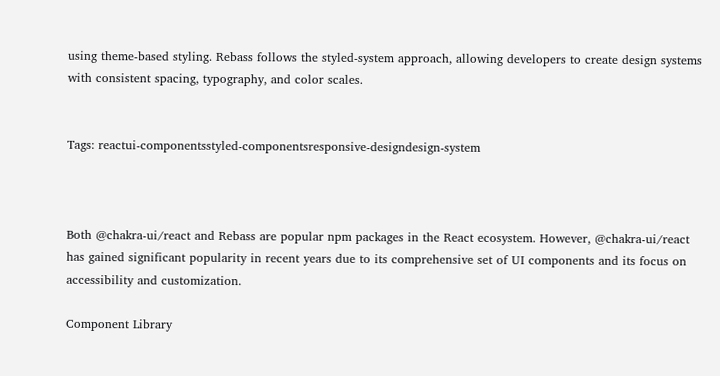using theme-based styling. Rebass follows the styled-system approach, allowing developers to create design systems with consistent spacing, typography, and color scales.


Tags: reactui-componentsstyled-componentsresponsive-designdesign-system



Both @chakra-ui/react and Rebass are popular npm packages in the React ecosystem. However, @chakra-ui/react has gained significant popularity in recent years due to its comprehensive set of UI components and its focus on accessibility and customization.

Component Library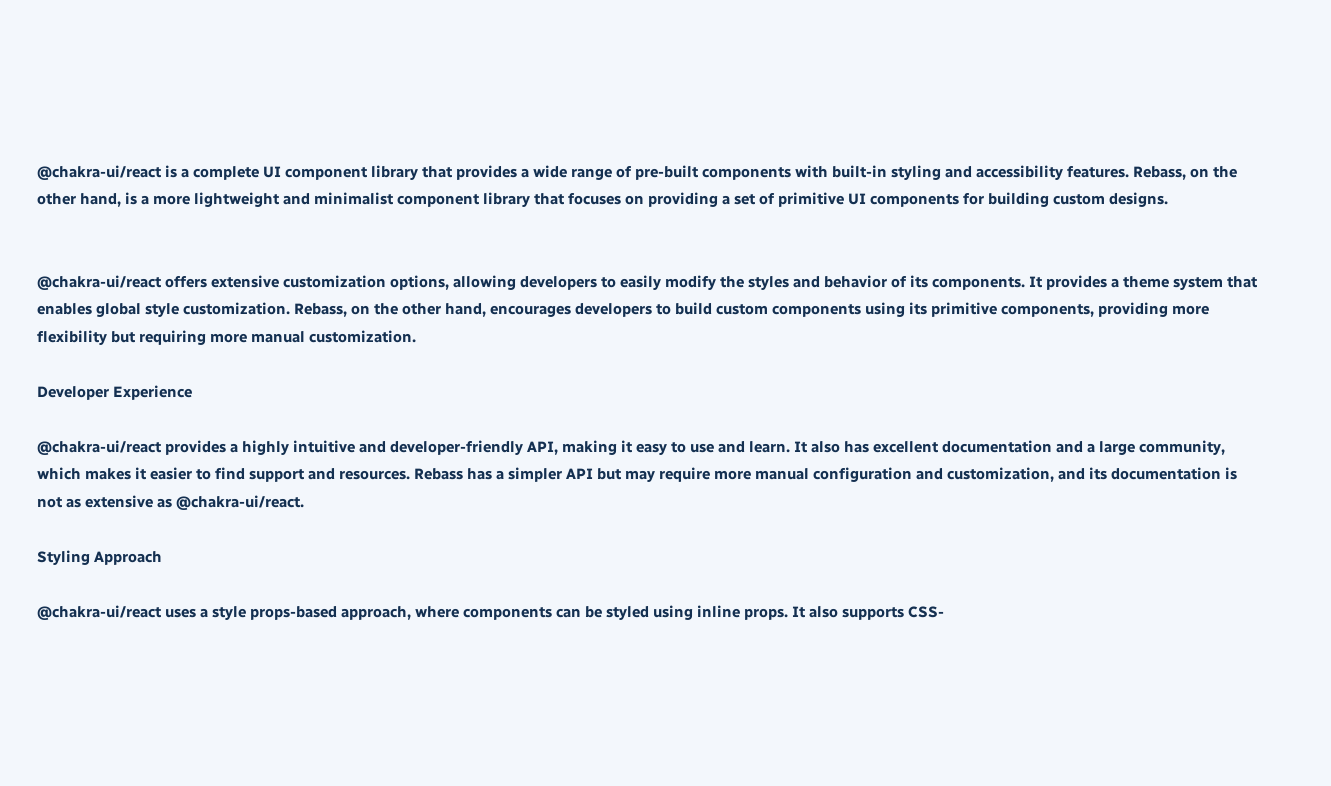@chakra-ui/react is a complete UI component library that provides a wide range of pre-built components with built-in styling and accessibility features. Rebass, on the other hand, is a more lightweight and minimalist component library that focuses on providing a set of primitive UI components for building custom designs.


@chakra-ui/react offers extensive customization options, allowing developers to easily modify the styles and behavior of its components. It provides a theme system that enables global style customization. Rebass, on the other hand, encourages developers to build custom components using its primitive components, providing more flexibility but requiring more manual customization.

Developer Experience

@chakra-ui/react provides a highly intuitive and developer-friendly API, making it easy to use and learn. It also has excellent documentation and a large community, which makes it easier to find support and resources. Rebass has a simpler API but may require more manual configuration and customization, and its documentation is not as extensive as @chakra-ui/react.

Styling Approach

@chakra-ui/react uses a style props-based approach, where components can be styled using inline props. It also supports CSS-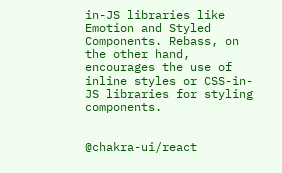in-JS libraries like Emotion and Styled Components. Rebass, on the other hand, encourages the use of inline styles or CSS-in-JS libraries for styling components.


@chakra-ui/react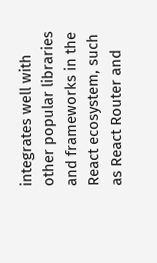integrates well with other popular libraries and frameworks in the React ecosystem, such as React Router and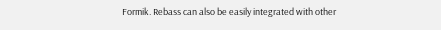Formik. Rebass can also be easily integrated with other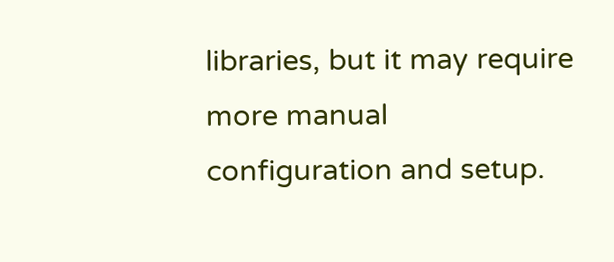libraries, but it may require more manual configuration and setup.